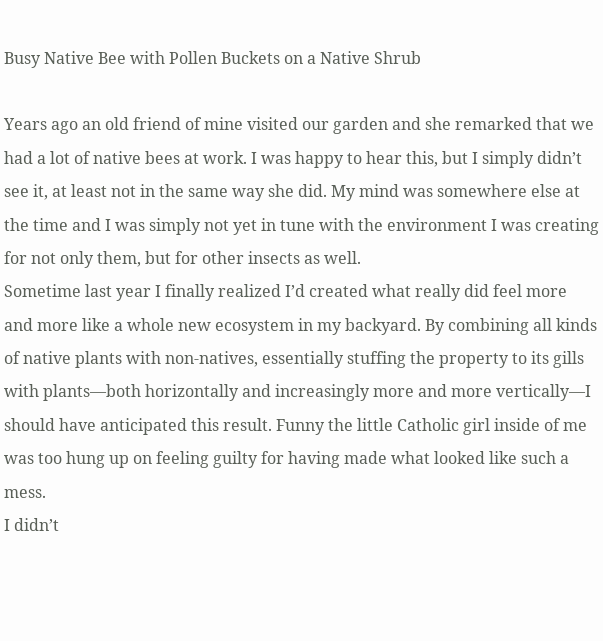Busy Native Bee with Pollen Buckets on a Native Shrub

Years ago an old friend of mine visited our garden and she remarked that we had a lot of native bees at work. I was happy to hear this, but I simply didn’t see it, at least not in the same way she did. My mind was somewhere else at the time and I was simply not yet in tune with the environment I was creating for not only them, but for other insects as well.
Sometime last year I finally realized I’d created what really did feel more and more like a whole new ecosystem in my backyard. By combining all kinds of native plants with non-natives, essentially stuffing the property to its gills with plants—both horizontally and increasingly more and more vertically—I should have anticipated this result. Funny the little Catholic girl inside of me was too hung up on feeling guilty for having made what looked like such a mess.
I didn’t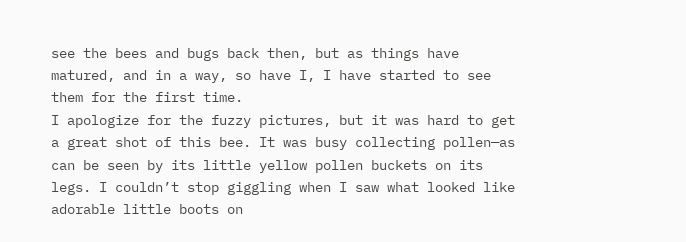see the bees and bugs back then, but as things have matured, and in a way, so have I, I have started to see them for the first time.
I apologize for the fuzzy pictures, but it was hard to get a great shot of this bee. It was busy collecting pollen—as can be seen by its little yellow pollen buckets on its legs. I couldn’t stop giggling when I saw what looked like adorable little boots on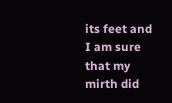its feet and I am sure that my mirth did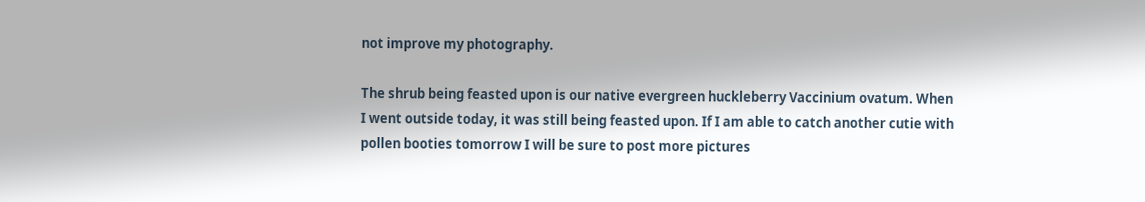not improve my photography.

The shrub being feasted upon is our native evergreen huckleberry Vaccinium ovatum. When I went outside today, it was still being feasted upon. If I am able to catch another cutie with pollen booties tomorrow I will be sure to post more pictures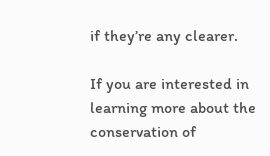if they’re any clearer.

If you are interested in learning more about the conservation of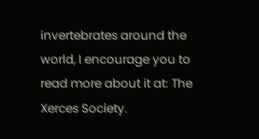invertebrates around the world, I encourage you to read more about it at: The Xerces Society.